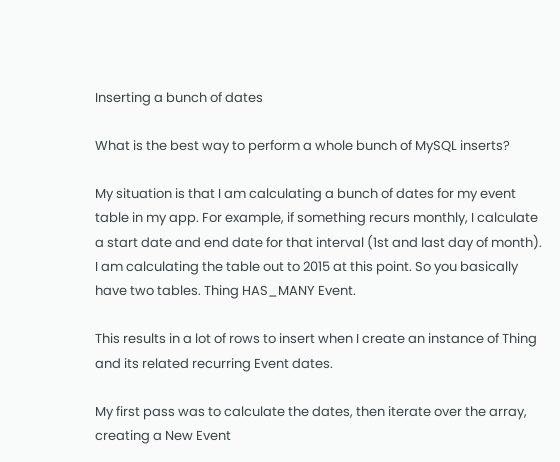Inserting a bunch of dates

What is the best way to perform a whole bunch of MySQL inserts?

My situation is that I am calculating a bunch of dates for my event table in my app. For example, if something recurs monthly, I calculate a start date and end date for that interval (1st and last day of month). I am calculating the table out to 2015 at this point. So you basically have two tables. Thing HAS_MANY Event.

This results in a lot of rows to insert when I create an instance of Thing and its related recurring Event dates.

My first pass was to calculate the dates, then iterate over the array, creating a New Event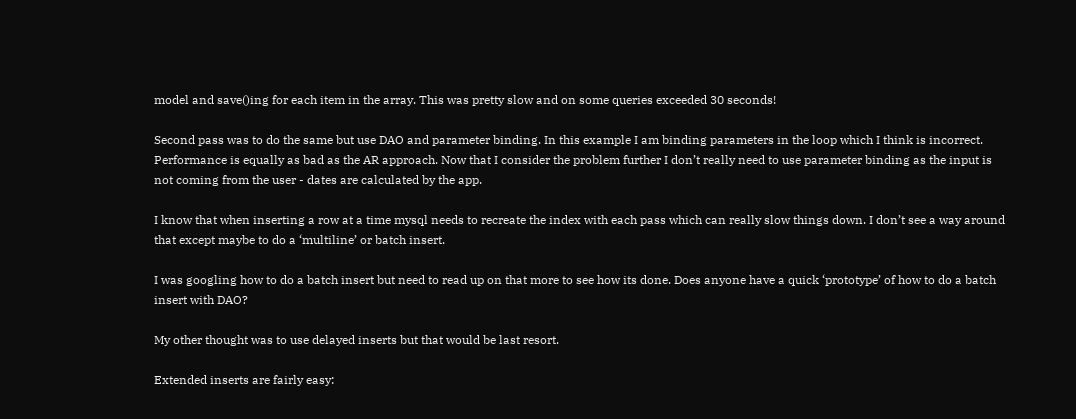model and save()ing for each item in the array. This was pretty slow and on some queries exceeded 30 seconds!

Second pass was to do the same but use DAO and parameter binding. In this example I am binding parameters in the loop which I think is incorrect. Performance is equally as bad as the AR approach. Now that I consider the problem further I don’t really need to use parameter binding as the input is not coming from the user - dates are calculated by the app.

I know that when inserting a row at a time mysql needs to recreate the index with each pass which can really slow things down. I don’t see a way around that except maybe to do a ‘multiline’ or batch insert.

I was googling how to do a batch insert but need to read up on that more to see how its done. Does anyone have a quick ‘prototype’ of how to do a batch insert with DAO?

My other thought was to use delayed inserts but that would be last resort.

Extended inserts are fairly easy: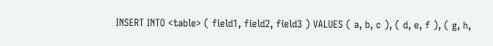INSERT INTO <table> ( field1, field2, field3 ) VALUES ( a, b, c ), ( d, e, f ), ( g, h,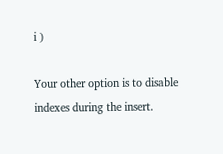i )

Your other option is to disable indexes during the insert.